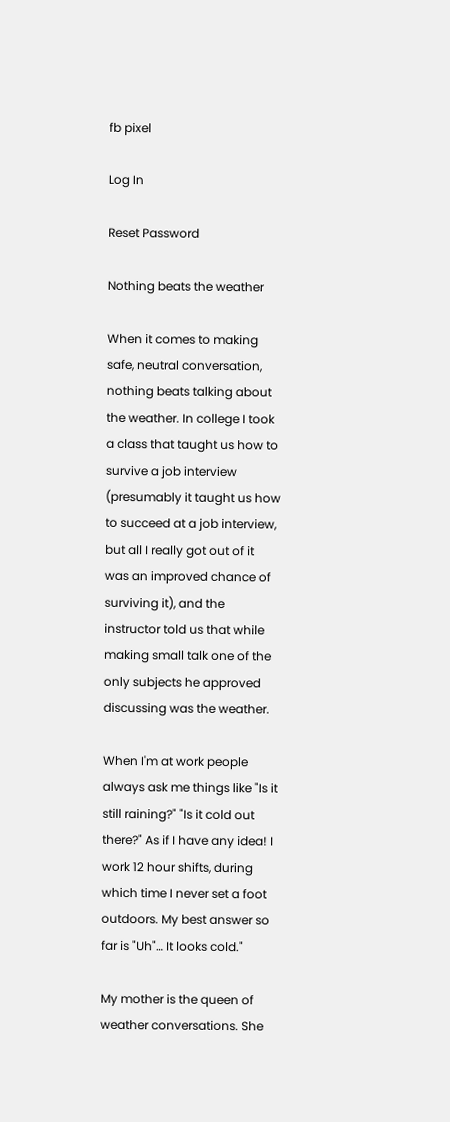fb pixel

Log In

Reset Password

Nothing beats the weather

When it comes to making safe, neutral conversation, nothing beats talking about the weather. In college I took a class that taught us how to survive a job interview (presumably it taught us how to succeed at a job interview, but all I really got out of it was an improved chance of surviving it), and the instructor told us that while making small talk one of the only subjects he approved discussing was the weather.

When I'm at work people always ask me things like "Is it still raining?" "Is it cold out there?" As if I have any idea! I work 12 hour shifts, during which time I never set a foot outdoors. My best answer so far is "Uh"… It looks cold."

My mother is the queen of weather conversations. She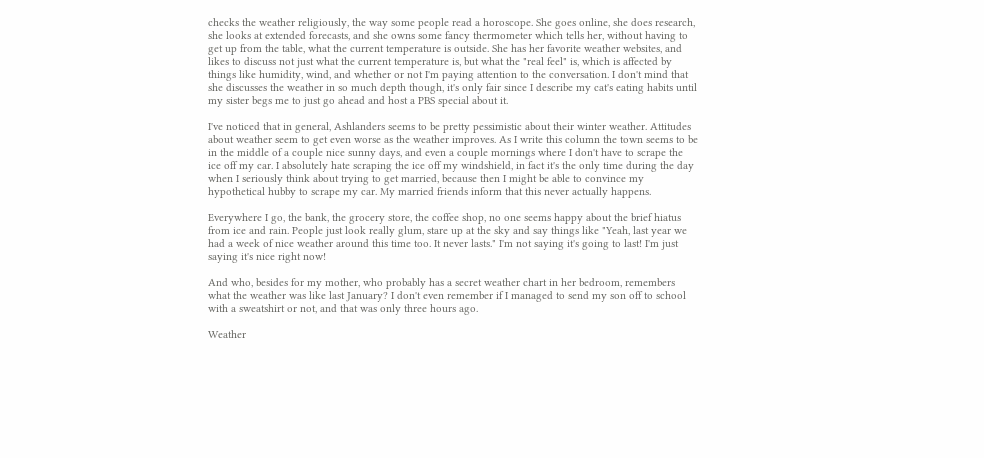checks the weather religiously, the way some people read a horoscope. She goes online, she does research, she looks at extended forecasts, and she owns some fancy thermometer which tells her, without having to get up from the table, what the current temperature is outside. She has her favorite weather websites, and likes to discuss not just what the current temperature is, but what the "real feel" is, which is affected by things like humidity, wind, and whether or not I'm paying attention to the conversation. I don't mind that she discusses the weather in so much depth though, it's only fair since I describe my cat's eating habits until my sister begs me to just go ahead and host a PBS special about it.

I've noticed that in general, Ashlanders seems to be pretty pessimistic about their winter weather. Attitudes about weather seem to get even worse as the weather improves. As I write this column the town seems to be in the middle of a couple nice sunny days, and even a couple mornings where I don't have to scrape the ice off my car. I absolutely hate scraping the ice off my windshield, in fact it's the only time during the day when I seriously think about trying to get married, because then I might be able to convince my hypothetical hubby to scrape my car. My married friends inform that this never actually happens.

Everywhere I go, the bank, the grocery store, the coffee shop, no one seems happy about the brief hiatus from ice and rain. People just look really glum, stare up at the sky and say things like "Yeah, last year we had a week of nice weather around this time too. It never lasts." I'm not saying it's going to last! I'm just saying it's nice right now!

And who, besides for my mother, who probably has a secret weather chart in her bedroom, remembers what the weather was like last January? I don't even remember if I managed to send my son off to school with a sweatshirt or not, and that was only three hours ago.

Weather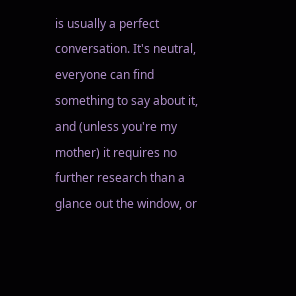is usually a perfect conversation. It's neutral, everyone can find something to say about it, and (unless you're my mother) it requires no further research than a glance out the window, or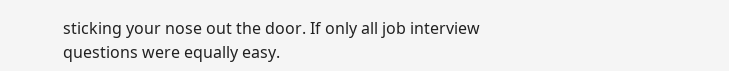sticking your nose out the door. If only all job interview questions were equally easy.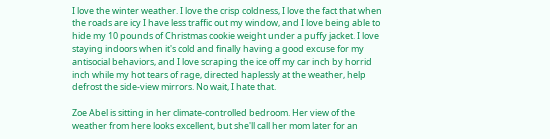I love the winter weather. I love the crisp coldness, I love the fact that when the roads are icy I have less traffic out my window, and I love being able to hide my 10 pounds of Christmas cookie weight under a puffy jacket. I love staying indoors when it's cold and finally having a good excuse for my antisocial behaviors, and I love scraping the ice off my car inch by horrid inch while my hot tears of rage, directed haplessly at the weather, help defrost the side-view mirrors. No wait, I hate that.

Zoe Abel is sitting in her climate-controlled bedroom. Her view of the weather from here looks excellent, but she'll call her mom later for an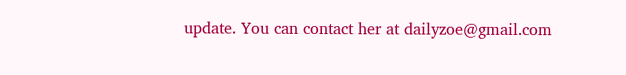update. You can contact her at dailyzoe@gmail.com